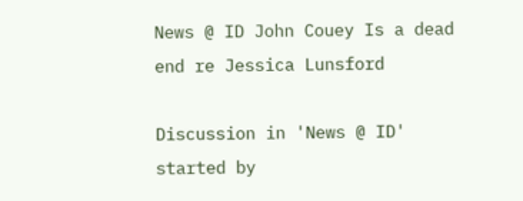News @ ID John Couey Is a dead end re Jessica Lunsford

Discussion in 'News @ ID' started by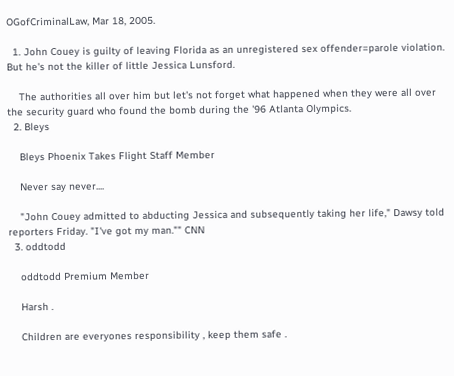OGofCriminalLaw, Mar 18, 2005.

  1. John Couey is guilty of leaving Florida as an unregistered sex offender=parole violation. But he's not the killer of little Jessica Lunsford.

    The authorities all over him but let's not forget what happened when they were all over the security guard who found the bomb during the '96 Atlanta Olympics.
  2. Bleys

    Bleys Phoenix Takes Flight Staff Member

    Never say never....

    "John Couey admitted to abducting Jessica and subsequently taking her life," Dawsy told reporters Friday. "I've got my man."" CNN
  3. oddtodd

    oddtodd Premium Member

    Harsh .

    Children are everyones responsibility , keep them safe .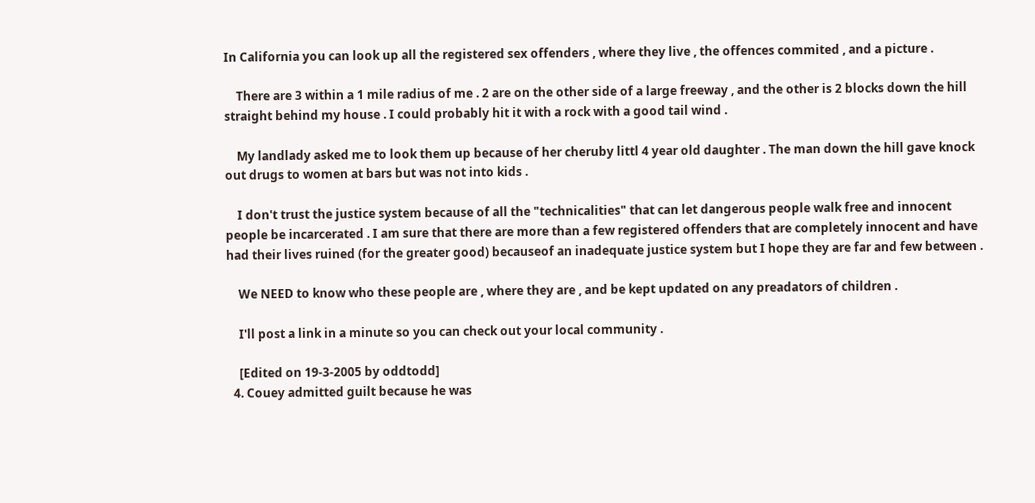In California you can look up all the registered sex offenders , where they live , the offences commited , and a picture .

    There are 3 within a 1 mile radius of me . 2 are on the other side of a large freeway , and the other is 2 blocks down the hill straight behind my house . I could probably hit it with a rock with a good tail wind .

    My landlady asked me to look them up because of her cheruby littl 4 year old daughter . The man down the hill gave knock out drugs to women at bars but was not into kids .

    I don't trust the justice system because of all the "technicalities" that can let dangerous people walk free and innocent people be incarcerated . I am sure that there are more than a few registered offenders that are completely innocent and have had their lives ruined (for the greater good) becauseof an inadequate justice system but I hope they are far and few between .

    We NEED to know who these people are , where they are , and be kept updated on any preadators of children .

    I'll post a link in a minute so you can check out your local community .

    [Edited on 19-3-2005 by oddtodd]
  4. Couey admitted guilt because he was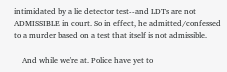intimidated by a lie detector test--and LDTs are not ADMISSIBLE in court. So in effect, he admitted/confessed to a murder based on a test that itself is not admissible.

    And while we're at. Police have yet to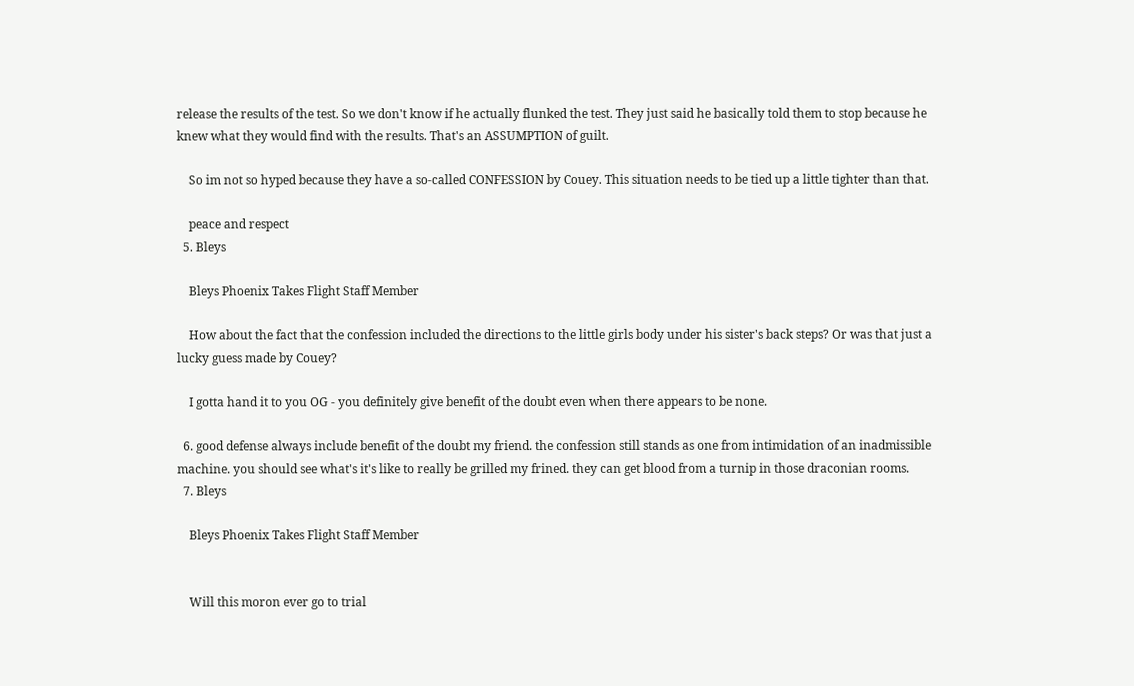release the results of the test. So we don't know if he actually flunked the test. They just said he basically told them to stop because he knew what they would find with the results. That's an ASSUMPTION of guilt.

    So im not so hyped because they have a so-called CONFESSION by Couey. This situation needs to be tied up a little tighter than that.

    peace and respect
  5. Bleys

    Bleys Phoenix Takes Flight Staff Member

    How about the fact that the confession included the directions to the little girls body under his sister's back steps? Or was that just a lucky guess made by Couey?

    I gotta hand it to you OG - you definitely give benefit of the doubt even when there appears to be none.

  6. good defense always include benefit of the doubt my friend. the confession still stands as one from intimidation of an inadmissible machine. you should see what's it's like to really be grilled my frined. they can get blood from a turnip in those draconian rooms.
  7. Bleys

    Bleys Phoenix Takes Flight Staff Member


    Will this moron ever go to trial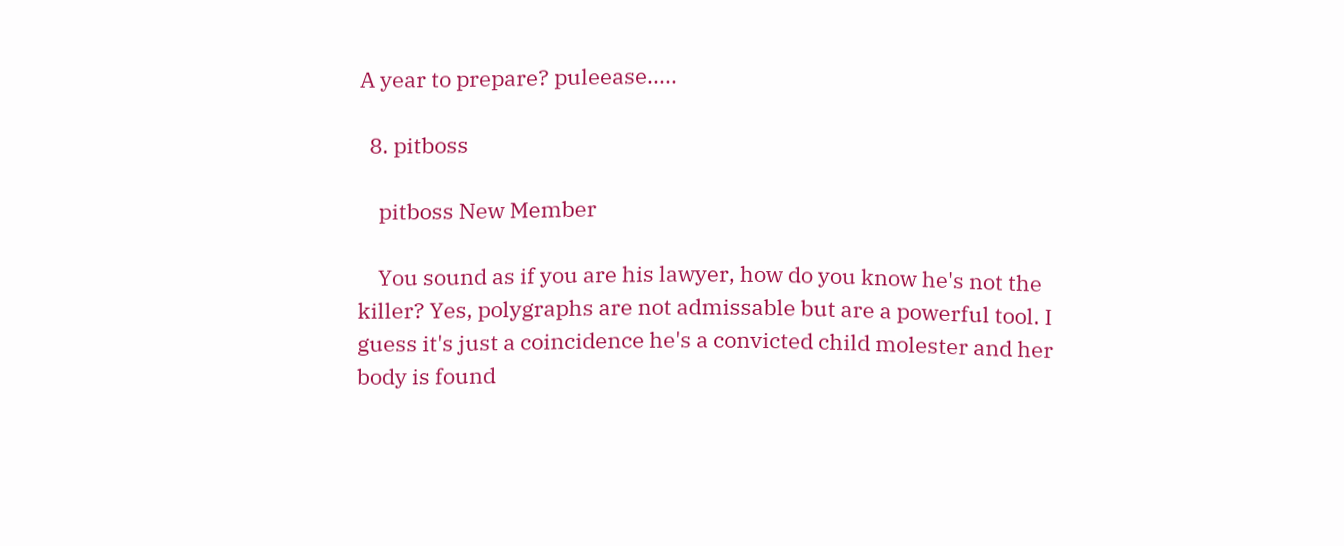A year to prepare? puleease.....

  8. pitboss

    pitboss New Member

    You sound as if you are his lawyer, how do you know he's not the killer? Yes, polygraphs are not admissable but are a powerful tool. I guess it's just a coincidence he's a convicted child molester and her body is found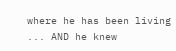where he has been living ... AND he knew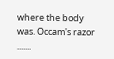where the body was. Occam's razor .......